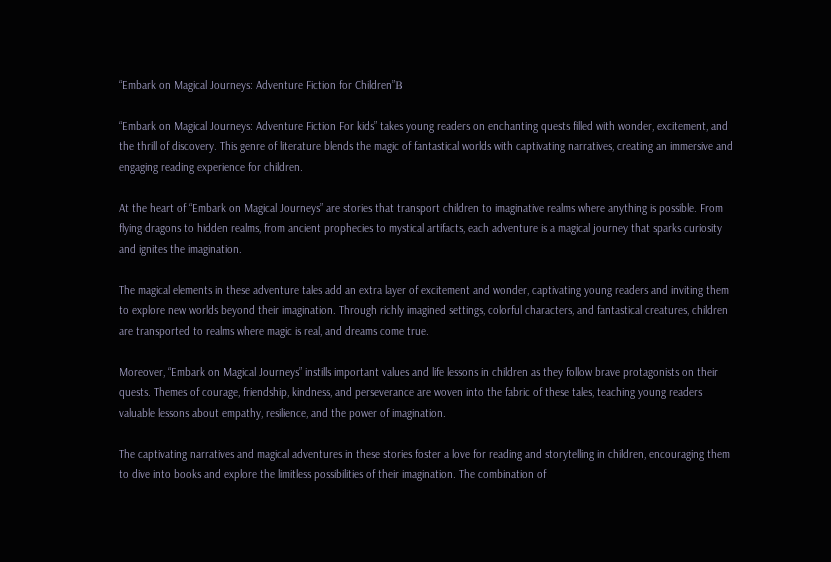“Embark on Magical Journeys: Adventure Fiction for Children”Β

“Embark on Magical Journeys: Adventure Fiction For kids” takes young readers on enchanting quests filled with wonder, excitement, and the thrill of discovery. This genre of literature blends the magic of fantastical worlds with captivating narratives, creating an immersive and engaging reading experience for children.

At the heart of “Embark on Magical Journeys” are stories that transport children to imaginative realms where anything is possible. From flying dragons to hidden realms, from ancient prophecies to mystical artifacts, each adventure is a magical journey that sparks curiosity and ignites the imagination.

The magical elements in these adventure tales add an extra layer of excitement and wonder, captivating young readers and inviting them to explore new worlds beyond their imagination. Through richly imagined settings, colorful characters, and fantastical creatures, children are transported to realms where magic is real, and dreams come true.

Moreover, “Embark on Magical Journeys” instills important values and life lessons in children as they follow brave protagonists on their quests. Themes of courage, friendship, kindness, and perseverance are woven into the fabric of these tales, teaching young readers valuable lessons about empathy, resilience, and the power of imagination.

The captivating narratives and magical adventures in these stories foster a love for reading and storytelling in children, encouraging them to dive into books and explore the limitless possibilities of their imagination. The combination of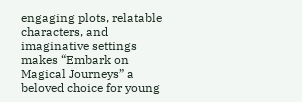engaging plots, relatable characters, and imaginative settings makes “Embark on Magical Journeys” a beloved choice for young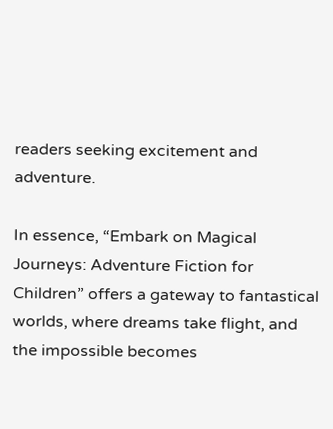readers seeking excitement and adventure.

In essence, “Embark on Magical Journeys: Adventure Fiction for Children” offers a gateway to fantastical worlds, where dreams take flight, and the impossible becomes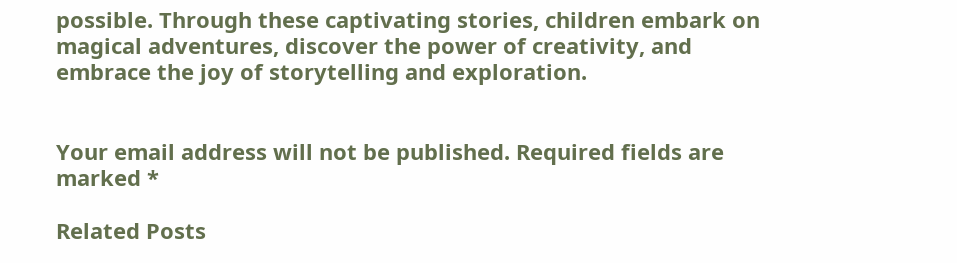possible. Through these captivating stories, children embark on magical adventures, discover the power of creativity, and embrace the joy of storytelling and exploration.


Your email address will not be published. Required fields are marked *

Related Posts